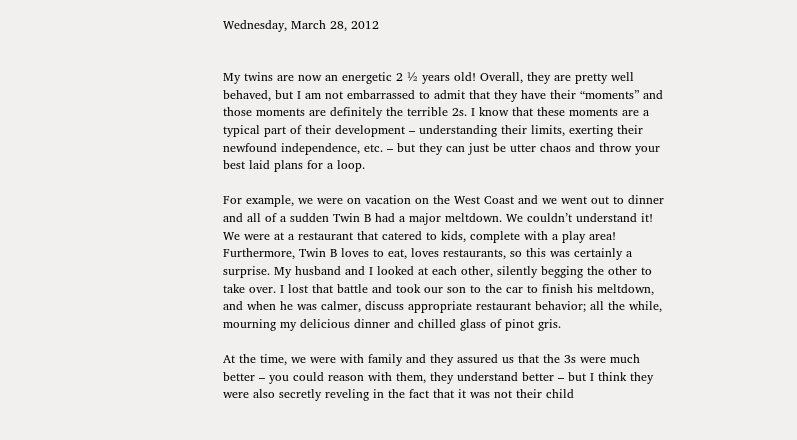Wednesday, March 28, 2012


My twins are now an energetic 2 ½ years old! Overall, they are pretty well behaved, but I am not embarrassed to admit that they have their “moments” and those moments are definitely the terrible 2s. I know that these moments are a typical part of their development – understanding their limits, exerting their newfound independence, etc. – but they can just be utter chaos and throw your best laid plans for a loop.

For example, we were on vacation on the West Coast and we went out to dinner and all of a sudden Twin B had a major meltdown. We couldn’t understand it! We were at a restaurant that catered to kids, complete with a play area! Furthermore, Twin B loves to eat, loves restaurants, so this was certainly a surprise. My husband and I looked at each other, silently begging the other to take over. I lost that battle and took our son to the car to finish his meltdown, and when he was calmer, discuss appropriate restaurant behavior; all the while, mourning my delicious dinner and chilled glass of pinot gris.

At the time, we were with family and they assured us that the 3s were much better – you could reason with them, they understand better – but I think they were also secretly reveling in the fact that it was not their child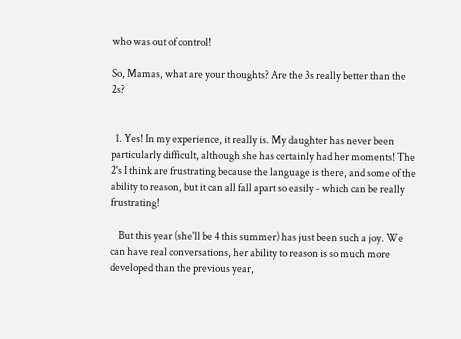who was out of control!

So, Mamas, what are your thoughts? Are the 3s really better than the 2s?


  1. Yes! In my experience, it really is. My daughter has never been particularly difficult, although she has certainly had her moments! The 2's I think are frustrating because the language is there, and some of the ability to reason, but it can all fall apart so easily - which can be really frustrating!

    But this year (she'll be 4 this summer) has just been such a joy. We can have real conversations, her ability to reason is so much more developed than the previous year,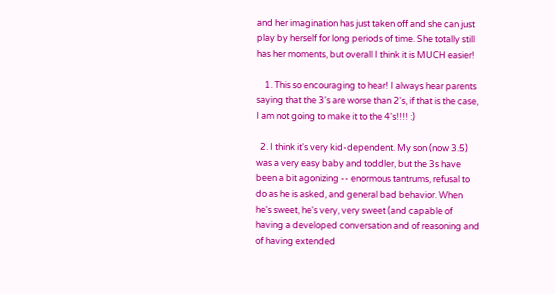and her imagination has just taken off and she can just play by herself for long periods of time. She totally still has her moments, but overall I think it is MUCH easier!

    1. This so encouraging to hear! I always hear parents saying that the 3's are worse than 2's, if that is the case, I am not going to make it to the 4's!!!! :)

  2. I think it's very kid-dependent. My son (now 3.5) was a very easy baby and toddler, but the 3s have been a bit agonizing -- enormous tantrums, refusal to do as he is asked, and general bad behavior. When he's sweet, he's very, very sweet (and capable of having a developed conversation and of reasoning and of having extended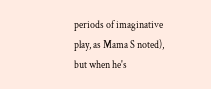periods of imaginative play, as Mama S noted), but when he's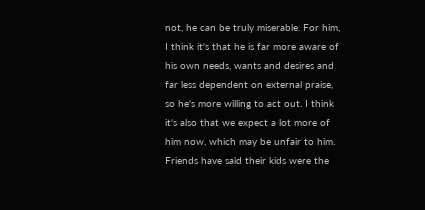not, he can be truly miserable. For him, I think it's that he is far more aware of his own needs, wants and desires and far less dependent on external praise, so he's more willing to act out. I think it's also that we expect a lot more of him now, which may be unfair to him. Friends have said their kids were the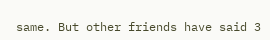same. But other friends have said 3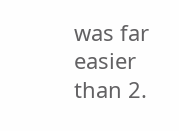was far easier than 2.